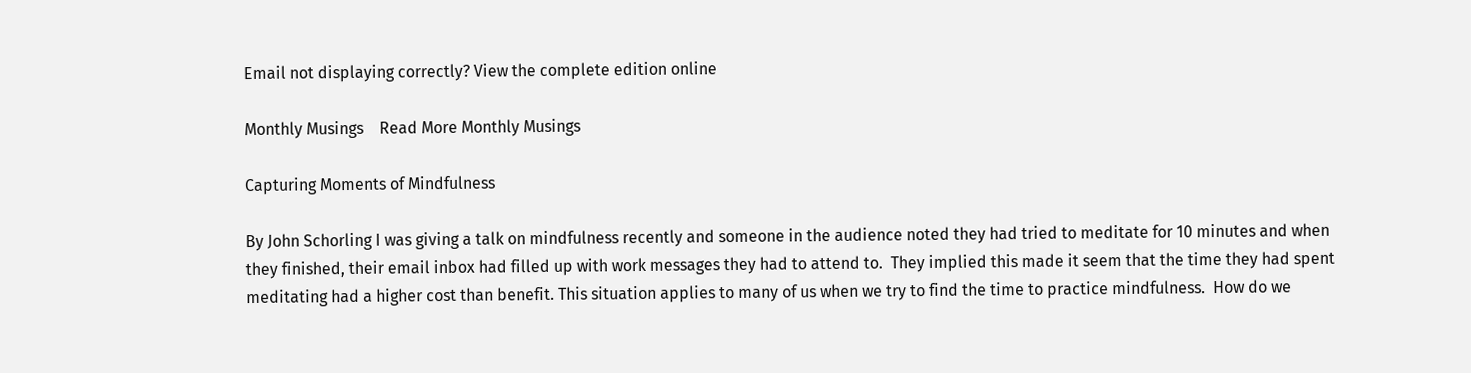Email not displaying correctly? View the complete edition online

Monthly Musings    Read More Monthly Musings

Capturing Moments of Mindfulness

By John Schorling I was giving a talk on mindfulness recently and someone in the audience noted they had tried to meditate for 10 minutes and when they finished, their email inbox had filled up with work messages they had to attend to.  They implied this made it seem that the time they had spent meditating had a higher cost than benefit. This situation applies to many of us when we try to find the time to practice mindfulness.  How do we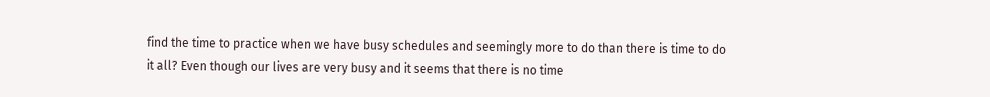find the time to practice when we have busy schedules and seemingly more to do than there is time to do it all? Even though our lives are very busy and it seems that there is no time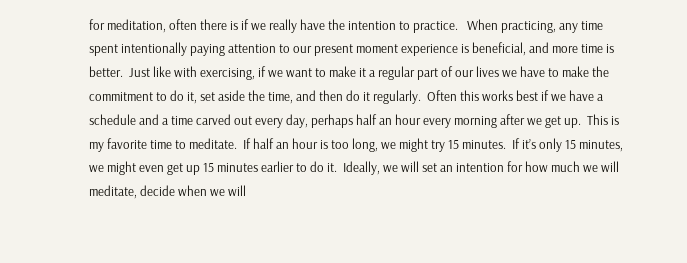for meditation, often there is if we really have the intention to practice.   When practicing, any time spent intentionally paying attention to our present moment experience is beneficial, and more time is better.  Just like with exercising, if we want to make it a regular part of our lives we have to make the commitment to do it, set aside the time, and then do it regularly.  Often this works best if we have a schedule and a time carved out every day, perhaps half an hour every morning after we get up.  This is my favorite time to meditate.  If half an hour is too long, we might try 15 minutes.  If it’s only 15 minutes, we might even get up 15 minutes earlier to do it.  Ideally, we will set an intention for how much we will meditate, decide when we will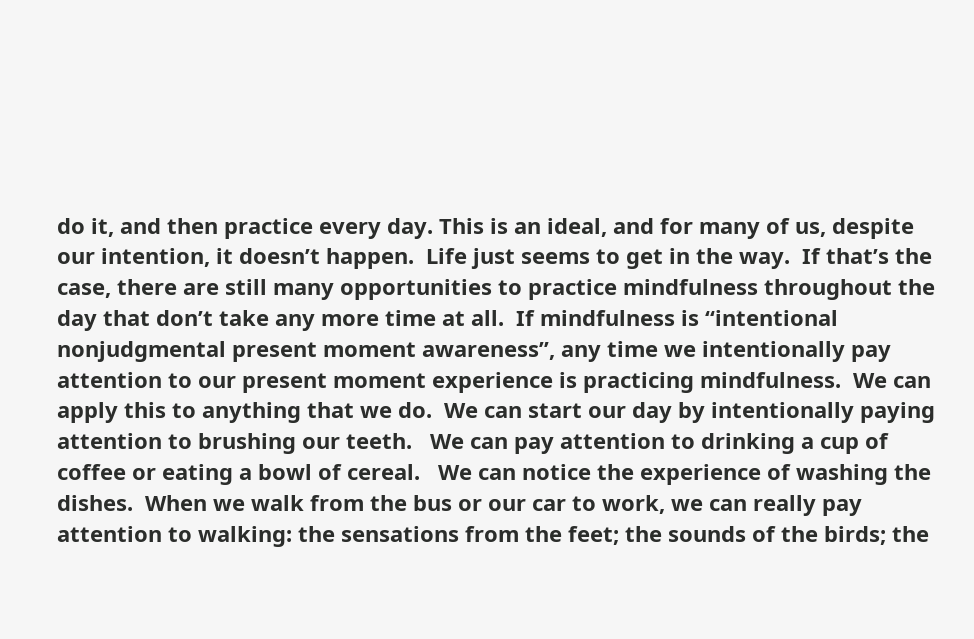do it, and then practice every day. This is an ideal, and for many of us, despite our intention, it doesn’t happen.  Life just seems to get in the way.  If that’s the case, there are still many opportunities to practice mindfulness throughout the day that don’t take any more time at all.  If mindfulness is “intentional nonjudgmental present moment awareness”, any time we intentionally pay attention to our present moment experience is practicing mindfulness.  We can apply this to anything that we do.  We can start our day by intentionally paying attention to brushing our teeth.   We can pay attention to drinking a cup of coffee or eating a bowl of cereal.   We can notice the experience of washing the dishes.  When we walk from the bus or our car to work, we can really pay attention to walking: the sensations from the feet; the sounds of the birds; the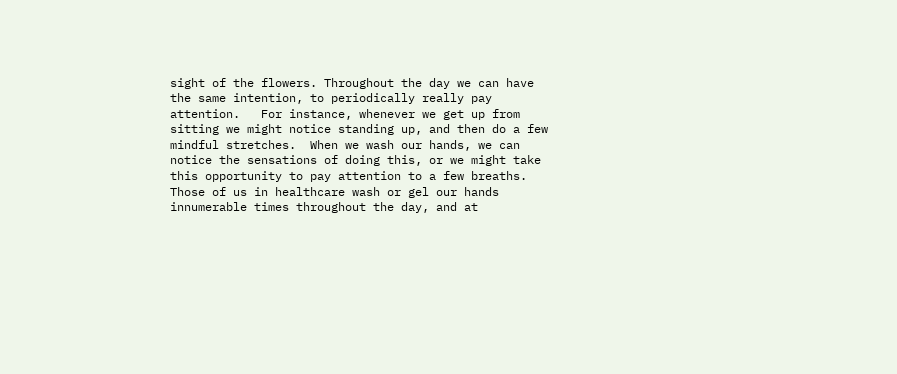sight of the flowers. Throughout the day we can have the same intention, to periodically really pay attention.   For instance, whenever we get up from sitting we might notice standing up, and then do a few mindful stretches.  When we wash our hands, we can notice the sensations of doing this, or we might take this opportunity to pay attention to a few breaths.  Those of us in healthcare wash or gel our hands innumerable times throughout the day, and at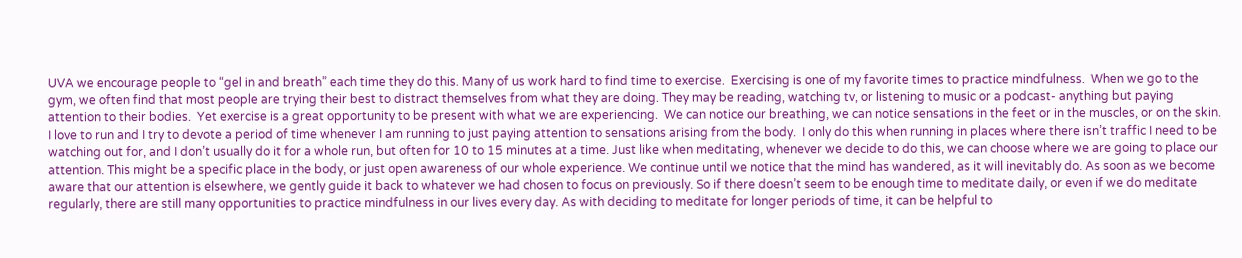UVA we encourage people to “gel in and breath” each time they do this. Many of us work hard to find time to exercise.  Exercising is one of my favorite times to practice mindfulness.  When we go to the gym, we often find that most people are trying their best to distract themselves from what they are doing. They may be reading, watching tv, or listening to music or a podcast- anything but paying attention to their bodies.  Yet exercise is a great opportunity to be present with what we are experiencing.  We can notice our breathing, we can notice sensations in the feet or in the muscles, or on the skin.  I love to run and I try to devote a period of time whenever I am running to just paying attention to sensations arising from the body.  I only do this when running in places where there isn’t traffic I need to be watching out for, and I don’t usually do it for a whole run, but often for 10 to 15 minutes at a time. Just like when meditating, whenever we decide to do this, we can choose where we are going to place our attention. This might be a specific place in the body, or just open awareness of our whole experience. We continue until we notice that the mind has wandered, as it will inevitably do. As soon as we become aware that our attention is elsewhere, we gently guide it back to whatever we had chosen to focus on previously. So if there doesn’t seem to be enough time to meditate daily, or even if we do meditate regularly, there are still many opportunities to practice mindfulness in our lives every day. As with deciding to meditate for longer periods of time, it can be helpful to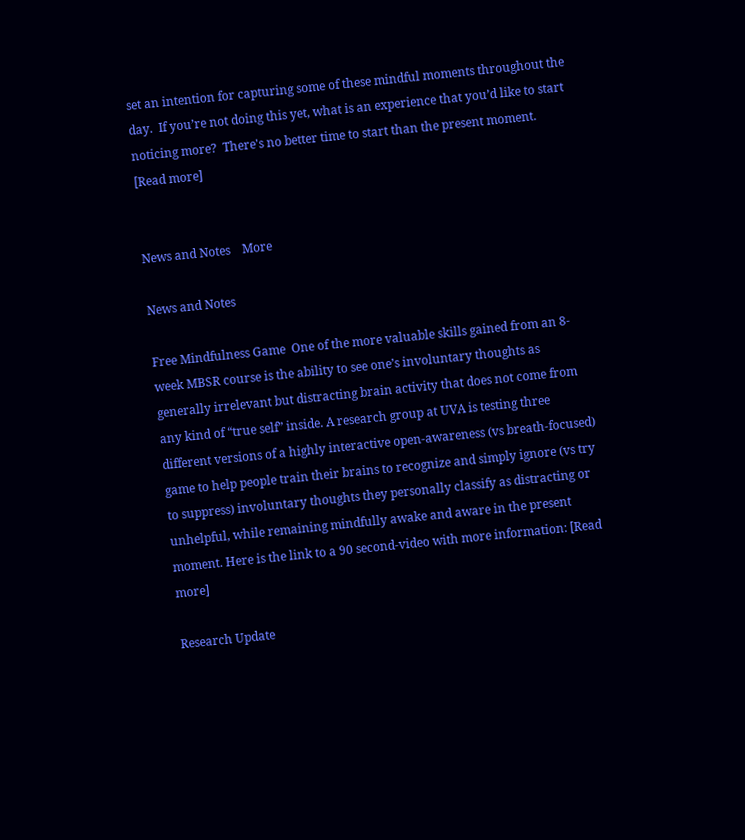set an intention for capturing some of these mindful moments throughout the day.  If you’re not doing this yet, what is an experience that you’d like to start noticing more?  There's no better time to start than the present moment.
[Read more]


News and Notes    More

News and Notes

Free Mindfulness Game  One of the more valuable skills gained from an 8-week MBSR course is the ability to see one’s involuntary thoughts as generally irrelevant but distracting brain activity that does not come from any kind of “true self” inside. A research group at UVA is testing three different versions of a highly interactive open-awareness (vs breath-focused) game to help people train their brains to recognize and simply ignore (vs try to suppress) involuntary thoughts they personally classify as distracting or unhelpful, while remaining mindfully awake and aware in the present moment. Here is the link to a 90 second-video with more information: [Read more]

Research Update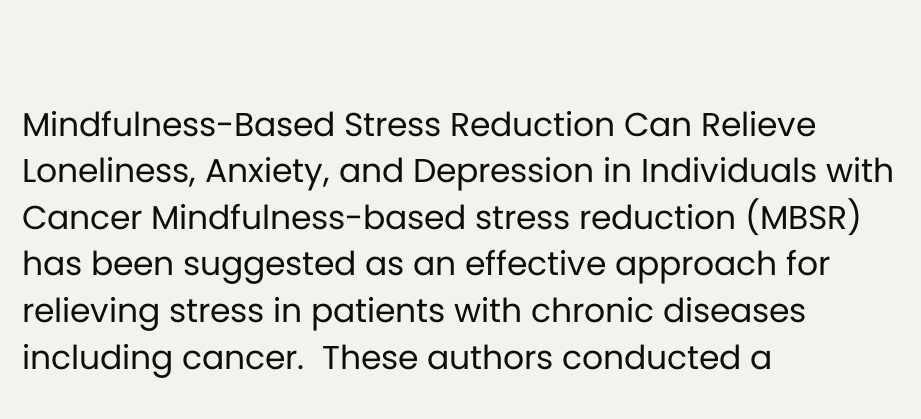Mindfulness-Based Stress Reduction Can Relieve Loneliness, Anxiety, and Depression in Individuals with Cancer Mindfulness-based stress reduction (MBSR) has been suggested as an effective approach for relieving stress in patients with chronic diseases including cancer.  These authors conducted a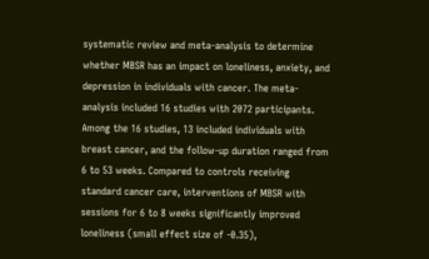systematic review and meta-analysis to determine whether MBSR has an impact on loneliness, anxiety, and depression in individuals with cancer. The meta-analysis included 16 studies with 2072 participants.  Among the 16 studies, 13 included individuals with breast cancer, and the follow-up duration ranged from 6 to 53 weeks. Compared to controls receiving standard cancer care, interventions of MBSR with sessions for 6 to 8 weeks significantly improved loneliness (small effect size of -0.35),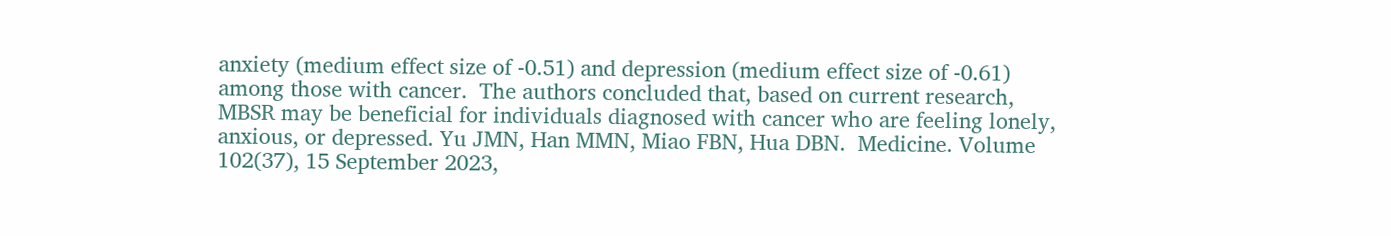anxiety (medium effect size of -0.51) and depression (medium effect size of -0.61) among those with cancer.  The authors concluded that, based on current research, MBSR may be beneficial for individuals diagnosed with cancer who are feeling lonely, anxious, or depressed. Yu JMN, Han MMN, Miao FBN, Hua DBN.  Medicine. Volume 102(37), 15 September 2023,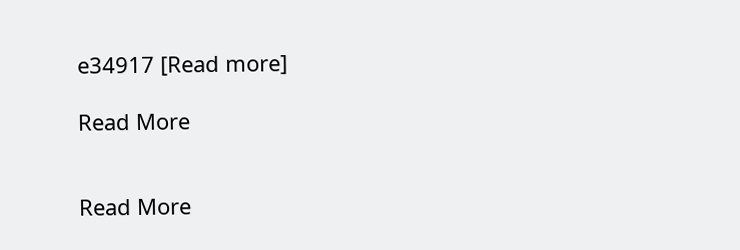e34917 [Read more]

Read More


Read More